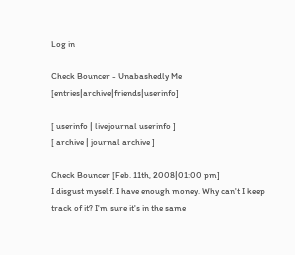Log in

Check Bouncer - Unabashedly Me [entries|archive|friends|userinfo]

[ userinfo | livejournal userinfo ]
[ archive | journal archive ]

Check Bouncer [Feb. 11th, 2008|01:00 pm]
I disgust myself. I have enough money. Why can't I keep track of it? I'm sure it's in the same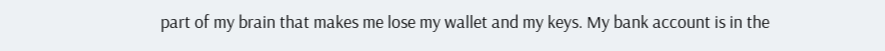part of my brain that makes me lose my wallet and my keys. My bank account is in the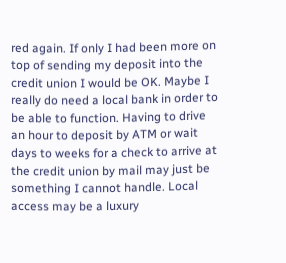red again. If only I had been more on top of sending my deposit into the credit union I would be OK. Maybe I really do need a local bank in order to be able to function. Having to drive an hour to deposit by ATM or wait days to weeks for a check to arrive at the credit union by mail may just be something I cannot handle. Local access may be a luxury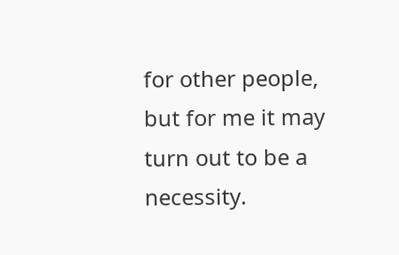for other people, but for me it may turn out to be a necessity.